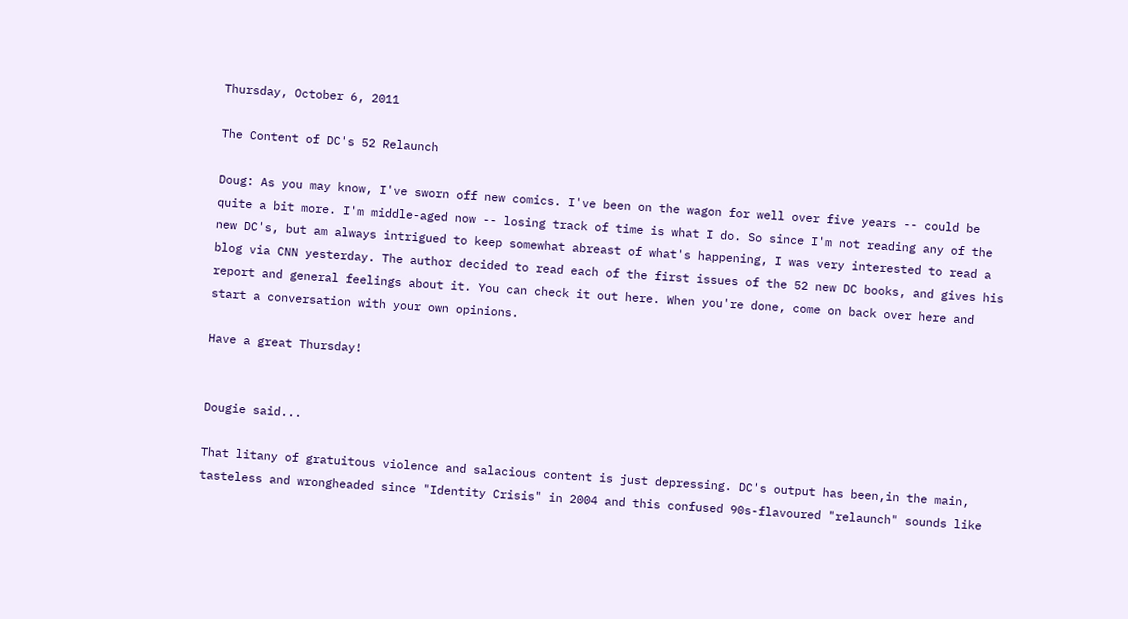Thursday, October 6, 2011

The Content of DC's 52 Relaunch

Doug: As you may know, I've sworn off new comics. I've been on the wagon for well over five years -- could be quite a bit more. I'm middle-aged now -- losing track of time is what I do. So since I'm not reading any of the new DC's, but am always intrigued to keep somewhat abreast of what's happening, I was very interested to read a blog via CNN yesterday. The author decided to read each of the first issues of the 52 new DC books, and gives his report and general feelings about it. You can check it out here. When you're done, come on back over here and start a conversation with your own opinions.

Have a great Thursday!


Dougie said...

That litany of gratuitous violence and salacious content is just depressing. DC's output has been,in the main, tasteless and wrongheaded since "Identity Crisis" in 2004 and this confused 90s-flavoured "relaunch" sounds like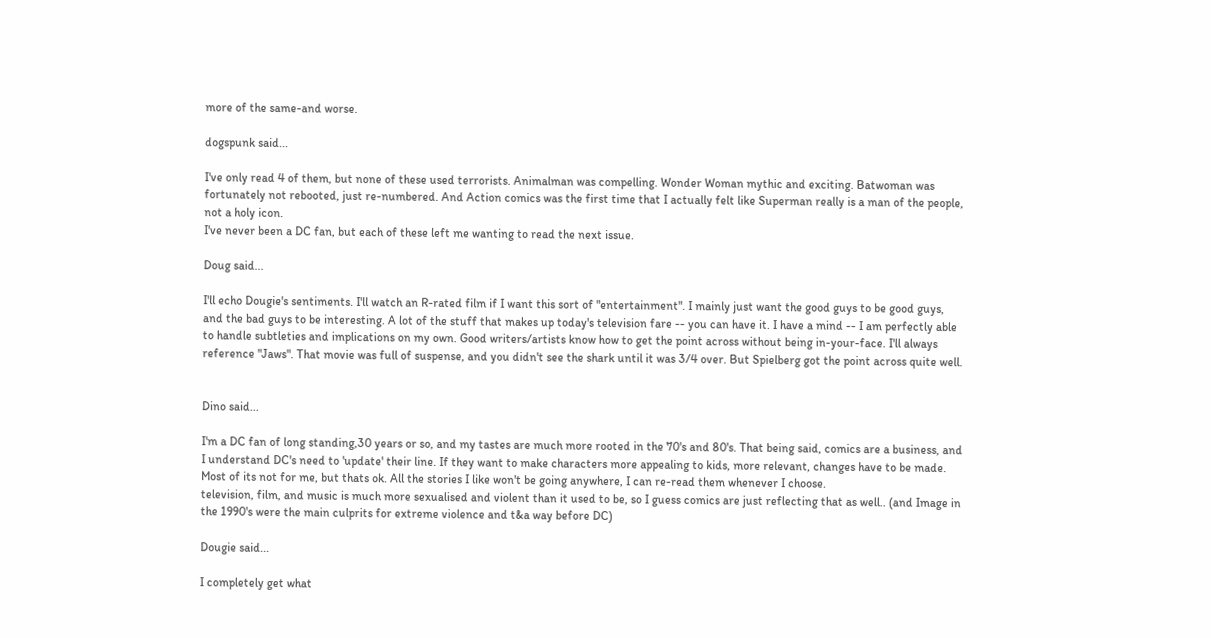more of the same-and worse.

dogspunk said...

I've only read 4 of them, but none of these used terrorists. Animalman was compelling. Wonder Woman mythic and exciting. Batwoman was fortunately not rebooted, just re-numbered. And Action comics was the first time that I actually felt like Superman really is a man of the people, not a holy icon.
I've never been a DC fan, but each of these left me wanting to read the next issue.

Doug said...

I'll echo Dougie's sentiments. I'll watch an R-rated film if I want this sort of "entertainment". I mainly just want the good guys to be good guys, and the bad guys to be interesting. A lot of the stuff that makes up today's television fare -- you can have it. I have a mind -- I am perfectly able to handle subtleties and implications on my own. Good writers/artists know how to get the point across without being in-your-face. I'll always reference "Jaws". That movie was full of suspense, and you didn't see the shark until it was 3/4 over. But Spielberg got the point across quite well.


Dino said...

I'm a DC fan of long standing,30 years or so, and my tastes are much more rooted in the 70's and 80's. That being said, comics are a business, and I understand DC's need to 'update' their line. If they want to make characters more appealing to kids, more relevant, changes have to be made. Most of its not for me, but thats ok. All the stories I like won't be going anywhere, I can re-read them whenever I choose.
television, film, and music is much more sexualised and violent than it used to be, so I guess comics are just reflecting that as well.. (and Image in the 1990's were the main culprits for extreme violence and t&a way before DC)

Dougie said...

I completely get what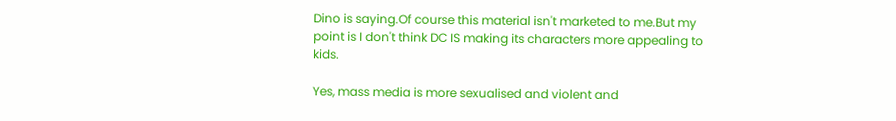Dino is saying.Of course this material isn't marketed to me.But my point is I don't think DC IS making its characters more appealing to kids.

Yes, mass media is more sexualised and violent and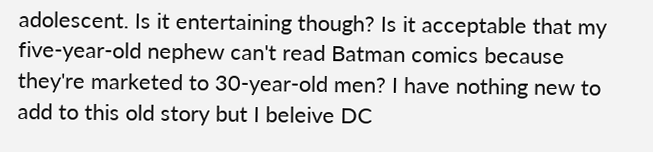adolescent. Is it entertaining though? Is it acceptable that my five-year-old nephew can't read Batman comics because they're marketed to 30-year-old men? I have nothing new to add to this old story but I beleive DC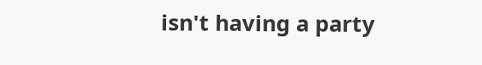isn't having a party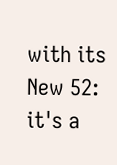with its New 52: it's a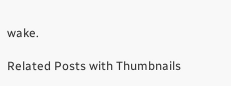wake.

Related Posts with Thumbnails